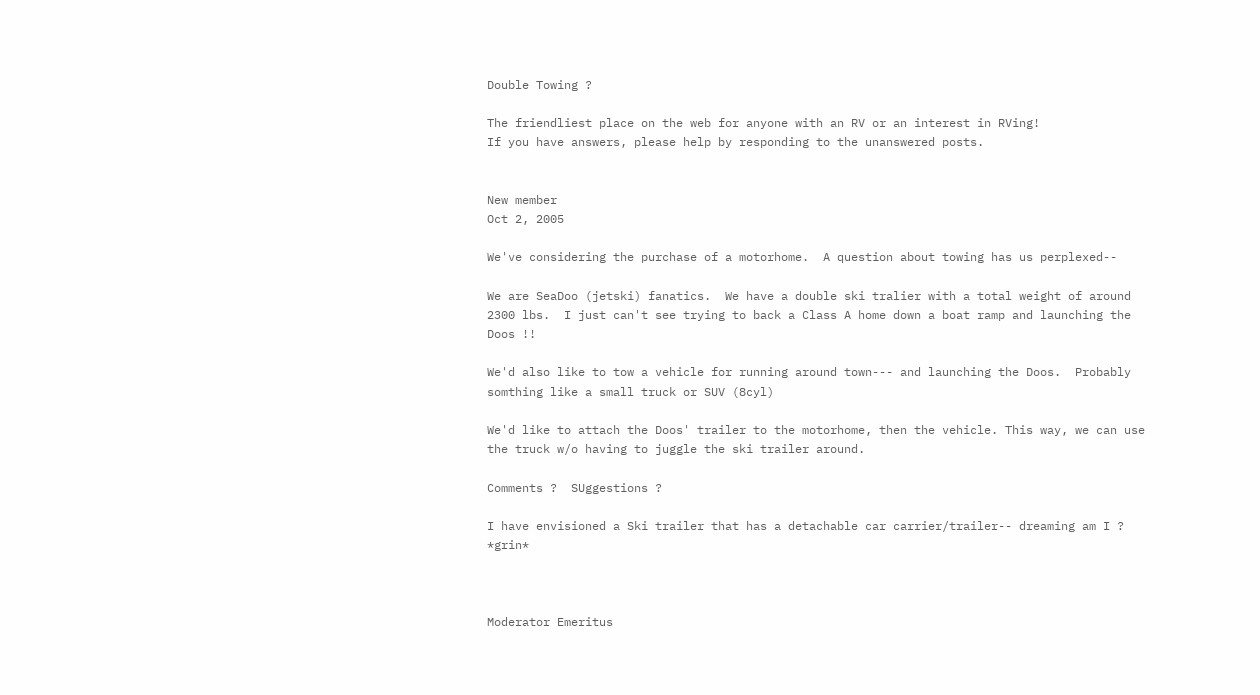Double Towing ?

The friendliest place on the web for anyone with an RV or an interest in RVing!
If you have answers, please help by responding to the unanswered posts.


New member
Oct 2, 2005

We've considering the purchase of a motorhome.  A question about towing has us perplexed--

We are SeaDoo (jetski) fanatics.  We have a double ski tralier with a total weight of around 2300 lbs.  I just can't see trying to back a Class A home down a boat ramp and launching the Doos !!

We'd also like to tow a vehicle for running around town--- and launching the Doos.  Probably somthing like a small truck or SUV (8cyl)

We'd like to attach the Doos' trailer to the motorhome, then the vehicle. This way, we can use the truck w/o having to juggle the ski trailer around.

Comments ?  SUggestions ?

I have envisioned a Ski trailer that has a detachable car carrier/trailer-- dreaming am I ? *grin*



Moderator Emeritus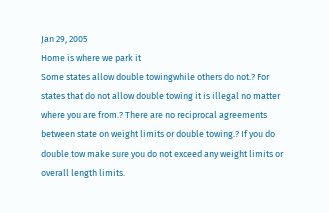Jan 29, 2005
Home is where we park it
Some states allow double towingwhile others do not.? For states that do not allow double towing it is illegal no matter where you are from.? There are no reciprocal agreements between state on weight limits or double towing.? If you do double tow make sure you do not exceed any weight limits or overall length limits.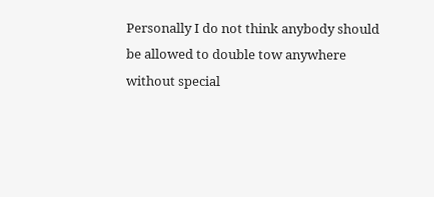Personally I do not think anybody should be allowed to double tow anywhere without special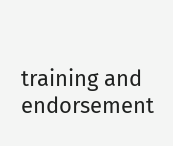training and endorsement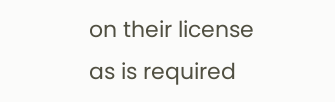on their license as is required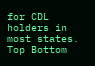for CDL holders in most states.
Top Bottom